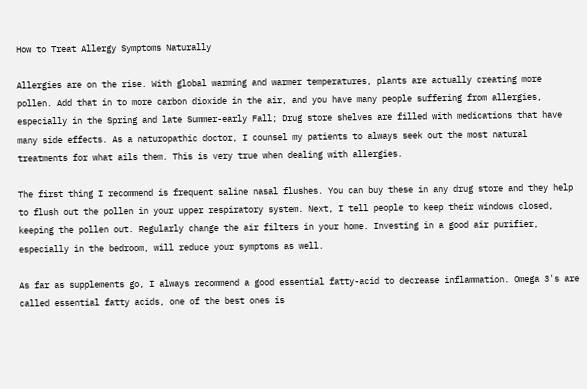How to Treat Allergy Symptoms Naturally

Allergies are on the rise. With global warming and warmer temperatures, plants are actually creating more pollen. Add that in to more carbon dioxide in the air, and you have many people suffering from allergies, especially in the Spring and late Summer-early Fall; Drug store shelves are filled with medications that have many side effects. As a naturopathic doctor, I counsel my patients to always seek out the most natural treatments for what ails them. This is very true when dealing with allergies.

The first thing I recommend is frequent saline nasal flushes. You can buy these in any drug store and they help to flush out the pollen in your upper respiratory system. Next, I tell people to keep their windows closed, keeping the pollen out. Regularly change the air filters in your home. Investing in a good air purifier, especially in the bedroom, will reduce your symptoms as well.

As far as supplements go, I always recommend a good essential fatty-acid to decrease inflammation. Omega 3's are called essential fatty acids, one of the best ones is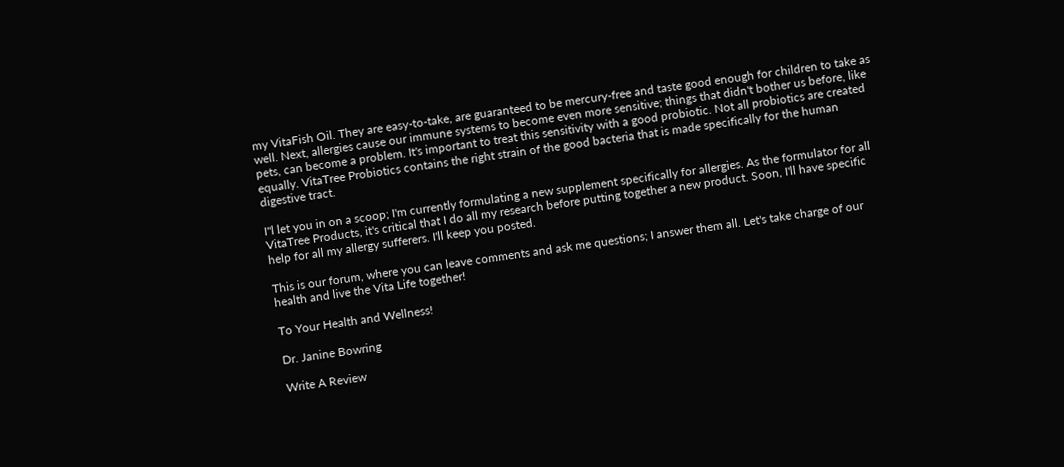my VitaFish Oil. They are easy-to-take, are guaranteed to be mercury-free and taste good enough for children to take as well. Next, allergies cause our immune systems to become even more sensitive; things that didn't bother us before, like pets, can become a problem. It's important to treat this sensitivity with a good probiotic. Not all probiotics are created equally. VitaTree Probiotics contains the right strain of the good bacteria that is made specifically for the human digestive tract.

I''l let you in on a scoop; I'm currently formulating a new supplement specifically for allergies. As the formulator for all VitaTree Products, it's critical that I do all my research before putting together a new product. Soon, I'll have specific help for all my allergy sufferers. I'll keep you posted.

This is our forum, where you can leave comments and ask me questions; I answer them all. Let's take charge of our health and live the Vita Life together!

To Your Health and Wellness!

Dr. Janine Bowring

Write A Review